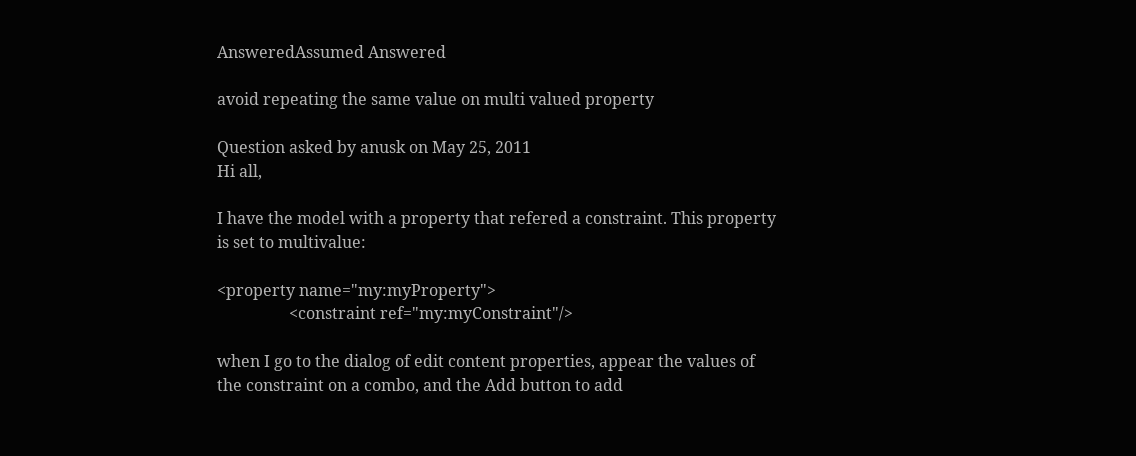AnsweredAssumed Answered

avoid repeating the same value on multi valued property

Question asked by anusk on May 25, 2011
Hi all,

I have the model with a property that refered a constraint. This property is set to multivalue:

<property name="my:myProperty">
                  <constraint ref="my:myConstraint"/>

when I go to the dialog of edit content properties, appear the values of the constraint on a combo, and the Add button to add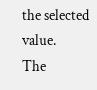the selected value.
The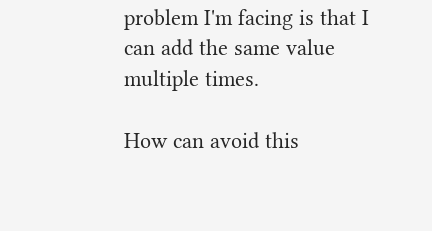problem I'm facing is that I can add the same value multiple times.

How can avoid this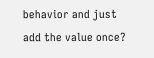behavior and just add the value once?